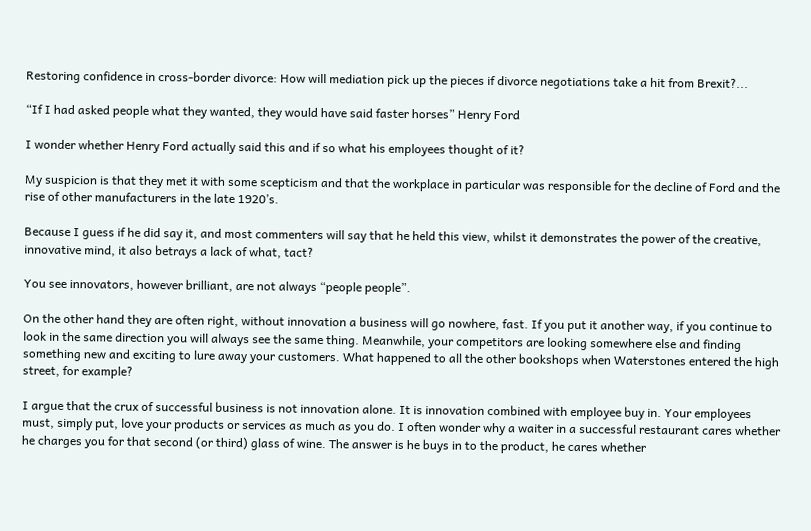Restoring confidence in cross-border divorce: How will mediation pick up the pieces if divorce negotiations take a hit from Brexit?...

“If I had asked people what they wanted, they would have said faster horses” Henry Ford

I wonder whether Henry Ford actually said this and if so what his employees thought of it?

My suspicion is that they met it with some scepticism and that the workplace in particular was responsible for the decline of Ford and the rise of other manufacturers in the late 1920’s.

Because I guess if he did say it, and most commenters will say that he held this view, whilst it demonstrates the power of the creative, innovative mind, it also betrays a lack of what, tact?

You see innovators, however brilliant, are not always “people people”.

On the other hand they are often right, without innovation a business will go nowhere, fast. If you put it another way, if you continue to look in the same direction you will always see the same thing. Meanwhile, your competitors are looking somewhere else and finding something new and exciting to lure away your customers. What happened to all the other bookshops when Waterstones entered the high street, for example?

I argue that the crux of successful business is not innovation alone. It is innovation combined with employee buy in. Your employees must, simply put, love your products or services as much as you do. I often wonder why a waiter in a successful restaurant cares whether he charges you for that second (or third) glass of wine. The answer is he buys in to the product, he cares whether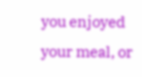you enjoyed your meal, or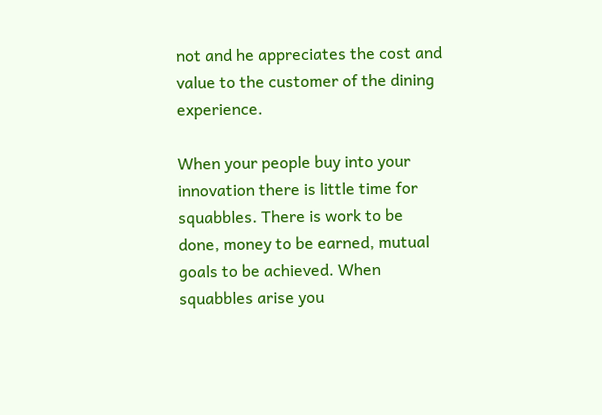not and he appreciates the cost and value to the customer of the dining experience.

When your people buy into your innovation there is little time for squabbles. There is work to be done, money to be earned, mutual goals to be achieved. When squabbles arise you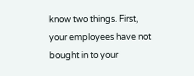know two things. First, your employees have not bought in to your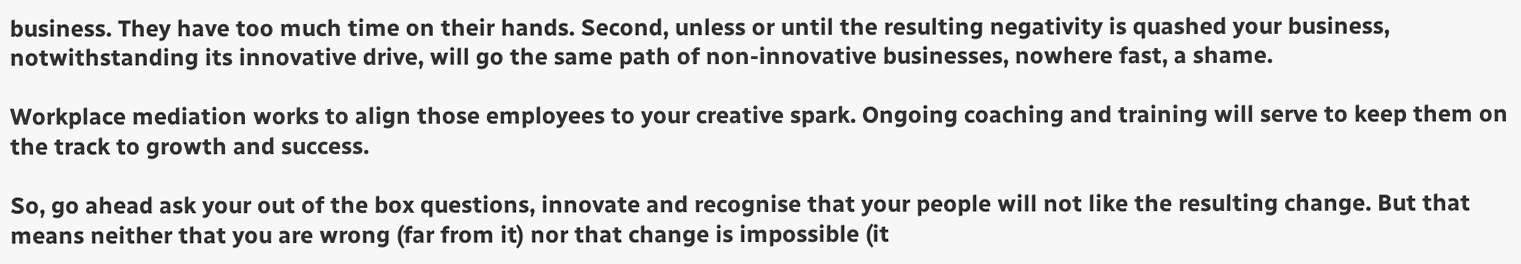business. They have too much time on their hands. Second, unless or until the resulting negativity is quashed your business, notwithstanding its innovative drive, will go the same path of non-innovative businesses, nowhere fast, a shame.

Workplace mediation works to align those employees to your creative spark. Ongoing coaching and training will serve to keep them on the track to growth and success.

So, go ahead ask your out of the box questions, innovate and recognise that your people will not like the resulting change. But that means neither that you are wrong (far from it) nor that change is impossible (it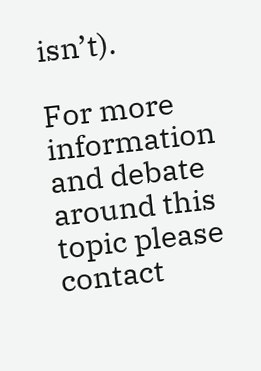isn’t).

For more information and debate around this topic please contact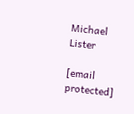Michael Lister

[email protected]